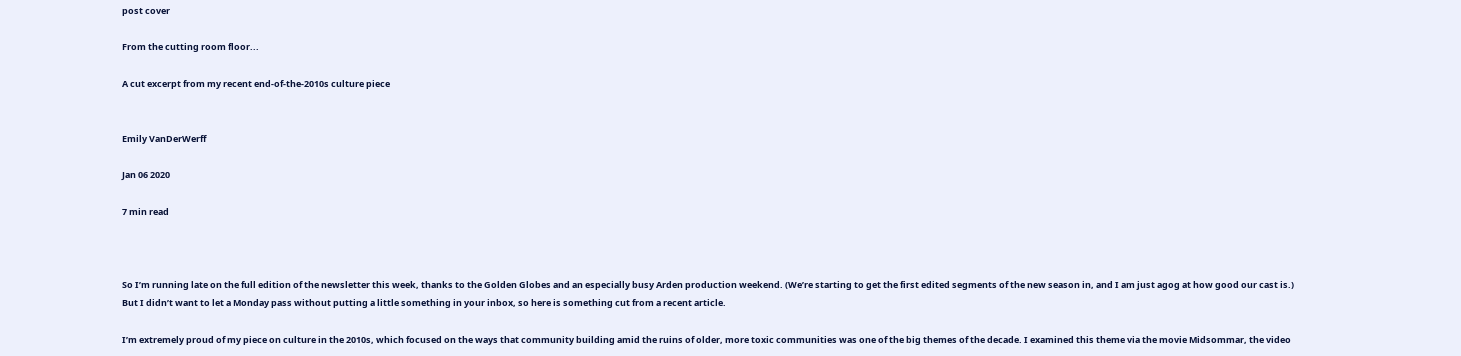post cover

From the cutting room floor...

A cut excerpt from my recent end-of-the-2010s culture piece


Emily VanDerWerff

Jan 06 2020

7 min read



So I’m running late on the full edition of the newsletter this week, thanks to the Golden Globes and an especially busy Arden production weekend. (We’re starting to get the first edited segments of the new season in, and I am just agog at how good our cast is.) But I didn’t want to let a Monday pass without putting a little something in your inbox, so here is something cut from a recent article.

I’m extremely proud of my piece on culture in the 2010s, which focused on the ways that community building amid the ruins of older, more toxic communities was one of the big themes of the decade. I examined this theme via the movie Midsommar, the video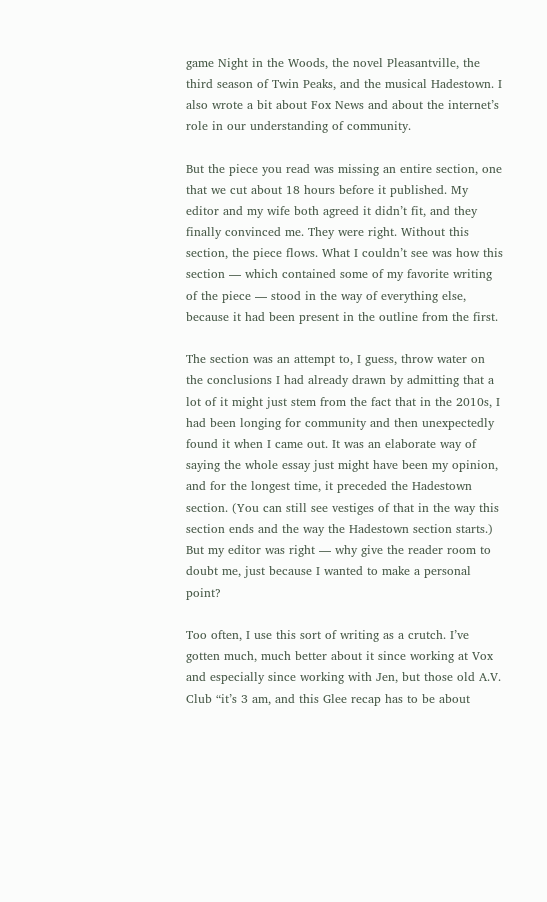game Night in the Woods, the novel Pleasantville, the third season of Twin Peaks, and the musical Hadestown. I also wrote a bit about Fox News and about the internet’s role in our understanding of community.

But the piece you read was missing an entire section, one that we cut about 18 hours before it published. My editor and my wife both agreed it didn’t fit, and they finally convinced me. They were right. Without this section, the piece flows. What I couldn’t see was how this section — which contained some of my favorite writing of the piece — stood in the way of everything else, because it had been present in the outline from the first.

The section was an attempt to, I guess, throw water on the conclusions I had already drawn by admitting that a lot of it might just stem from the fact that in the 2010s, I had been longing for community and then unexpectedly found it when I came out. It was an elaborate way of saying the whole essay just might have been my opinion, and for the longest time, it preceded the Hadestown section. (You can still see vestiges of that in the way this section ends and the way the Hadestown section starts.) But my editor was right — why give the reader room to doubt me, just because I wanted to make a personal point?

Too often, I use this sort of writing as a crutch. I’ve gotten much, much better about it since working at Vox and especially since working with Jen, but those old A.V. Club “it’s 3 am, and this Glee recap has to be about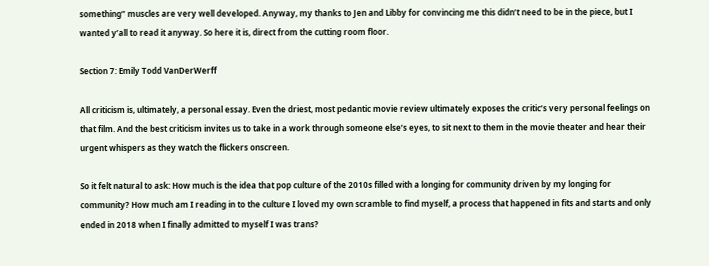something” muscles are very well developed. Anyway, my thanks to Jen and Libby for convincing me this didn’t need to be in the piece, but I wanted y’all to read it anyway. So here it is, direct from the cutting room floor.

Section 7: Emily Todd VanDerWerff

All criticism is, ultimately, a personal essay. Even the driest, most pedantic movie review ultimately exposes the critic’s very personal feelings on that film. And the best criticism invites us to take in a work through someone else’s eyes, to sit next to them in the movie theater and hear their urgent whispers as they watch the flickers onscreen.

So it felt natural to ask: How much is the idea that pop culture of the 2010s filled with a longing for community driven by my longing for community? How much am I reading in to the culture I loved my own scramble to find myself, a process that happened in fits and starts and only ended in 2018 when I finally admitted to myself I was trans?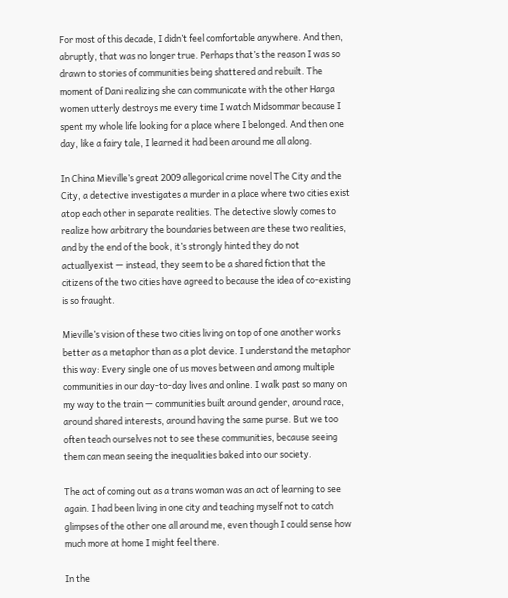For most of this decade, I didn’t feel comfortable anywhere. And then, abruptly, that was no longer true. Perhaps that’s the reason I was so drawn to stories of communities being shattered and rebuilt. The moment of Dani realizing she can communicate with the other Harga women utterly destroys me every time I watch Midsommar because I spent my whole life looking for a place where I belonged. And then one day, like a fairy tale, I learned it had been around me all along.

In China Mieville’s great 2009 allegorical crime novel The City and the City, a detective investigates a murder in a place where two cities exist atop each other in separate realities. The detective slowly comes to realize how arbitrary the boundaries between are these two realities, and by the end of the book, it’s strongly hinted they do not actuallyexist — instead, they seem to be a shared fiction that the citizens of the two cities have agreed to because the idea of co-existing is so fraught.

Mieville’s vision of these two cities living on top of one another works better as a metaphor than as a plot device. I understand the metaphor this way: Every single one of us moves between and among multiple communities in our day-to-day lives and online. I walk past so many on my way to the train — communities built around gender, around race, around shared interests, around having the same purse. But we too often teach ourselves not to see these communities, because seeing them can mean seeing the inequalities baked into our society.

The act of coming out as a trans woman was an act of learning to see again. I had been living in one city and teaching myself not to catch glimpses of the other one all around me, even though I could sense how much more at home I might feel there.

In the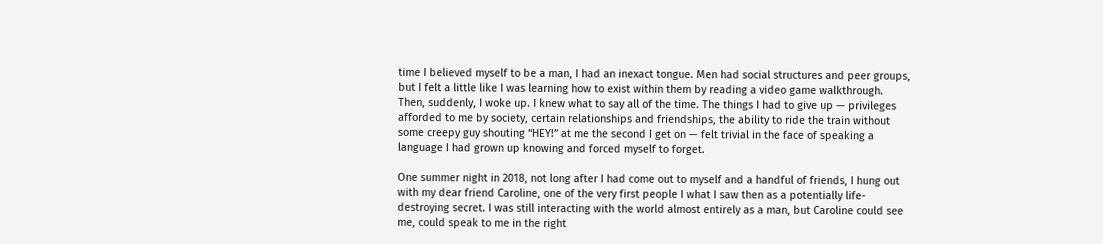time I believed myself to be a man, I had an inexact tongue. Men had social structures and peer groups, but I felt a little like I was learning how to exist within them by reading a video game walkthrough. Then, suddenly, I woke up. I knew what to say all of the time. The things I had to give up — privileges afforded to me by society, certain relationships and friendships, the ability to ride the train without some creepy guy shouting “HEY!” at me the second I get on — felt trivial in the face of speaking a language I had grown up knowing and forced myself to forget.

One summer night in 2018, not long after I had come out to myself and a handful of friends, I hung out with my dear friend Caroline, one of the very first people I what I saw then as a potentially life-destroying secret. I was still interacting with the world almost entirely as a man, but Caroline could see me, could speak to me in the right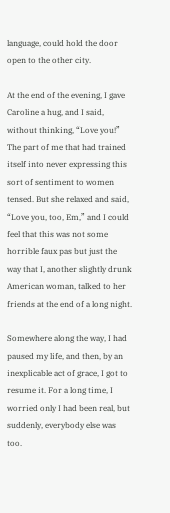language, could hold the door open to the other city.

At the end of the evening, I gave Caroline a hug, and I said, without thinking, “Love you!” The part of me that had trained itself into never expressing this sort of sentiment to women tensed. But she relaxed and said, “Love you, too, Em,” and I could feel that this was not some horrible faux pas but just the way that I, another slightly drunk American woman, talked to her friends at the end of a long night.

Somewhere along the way, I had paused my life, and then, by an inexplicable act of grace, I got to resume it. For a long time, I worried only I had been real, but suddenly, everybody else was too.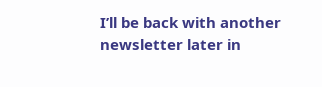I’ll be back with another newsletter later in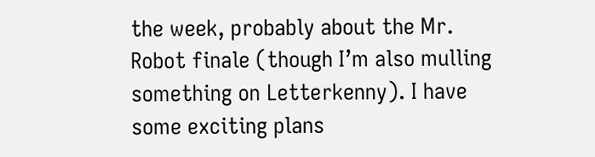the week, probably about the Mr. Robot finale (though I’m also mulling something on Letterkenny). I have some exciting plans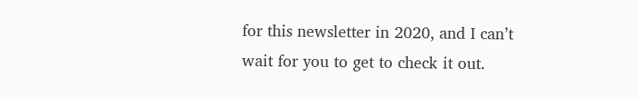for this newsletter in 2020, and I can’t wait for you to get to check it out.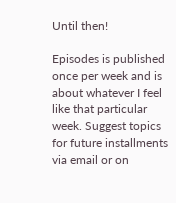Until then!

Episodes is published once per week and is about whatever I feel like that particular week. Suggest topics for future installments via email or on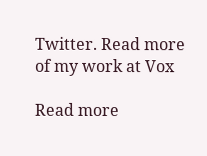Twitter. Read more of my work at Vox

Read more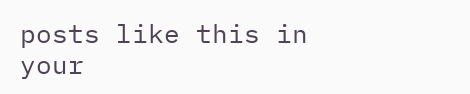posts like this in your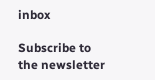inbox

Subscribe to the newsletter